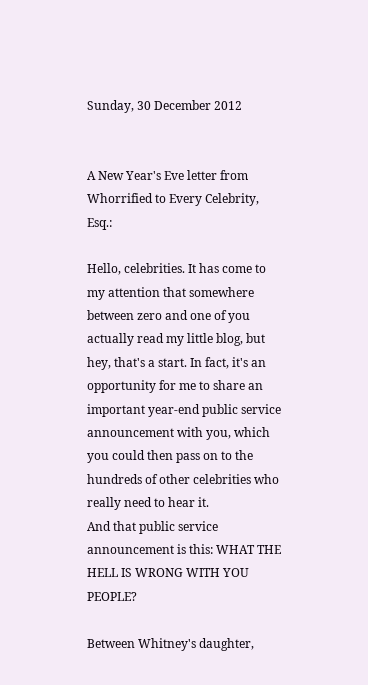Sunday, 30 December 2012


A New Year's Eve letter from Whorrified to Every Celebrity, Esq.:

Hello, celebrities. It has come to my attention that somewhere between zero and one of you actually read my little blog, but hey, that's a start. In fact, it's an opportunity for me to share an important year-end public service announcement with you, which you could then pass on to the hundreds of other celebrities who really need to hear it.
And that public service announcement is this: WHAT THE HELL IS WRONG WITH YOU PEOPLE?

Between Whitney's daughter,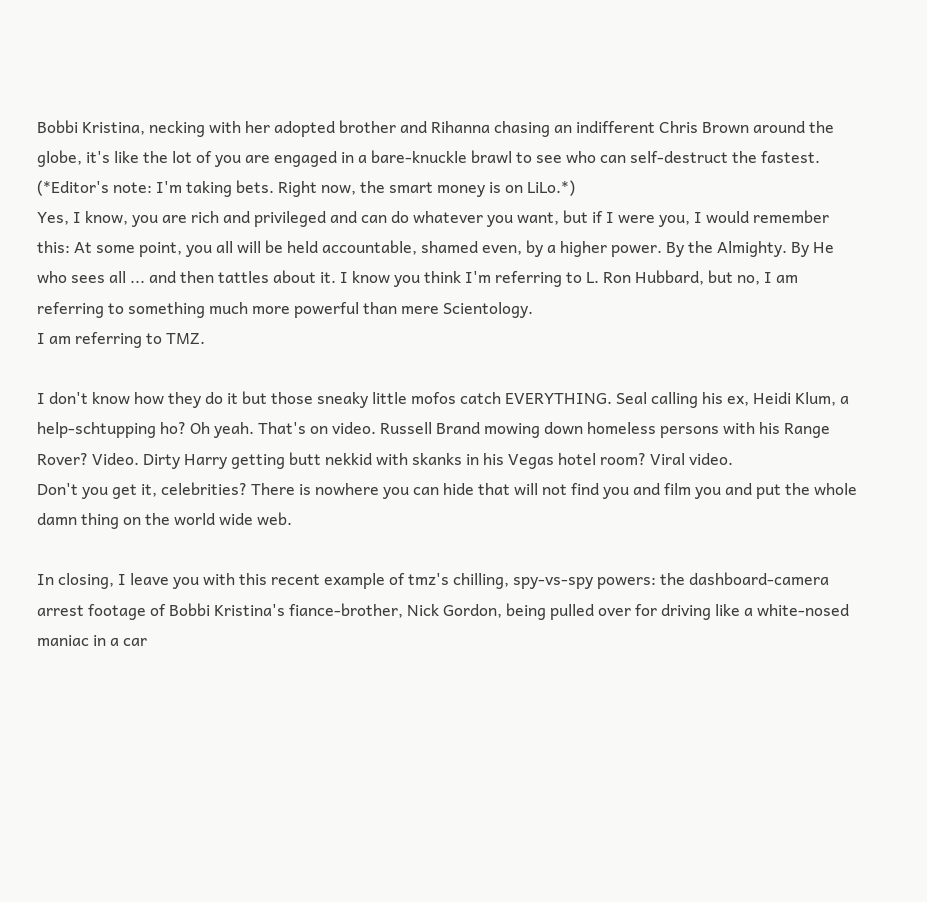Bobbi Kristina, necking with her adopted brother and Rihanna chasing an indifferent Chris Brown around the globe, it's like the lot of you are engaged in a bare-knuckle brawl to see who can self-destruct the fastest. (*Editor's note: I'm taking bets. Right now, the smart money is on LiLo.*)
Yes, I know, you are rich and privileged and can do whatever you want, but if I were you, I would remember this: At some point, you all will be held accountable, shamed even, by a higher power. By the Almighty. By He who sees all ... and then tattles about it. I know you think I'm referring to L. Ron Hubbard, but no, I am referring to something much more powerful than mere Scientology.
I am referring to TMZ.

I don't know how they do it but those sneaky little mofos catch EVERYTHING. Seal calling his ex, Heidi Klum, a help-schtupping ho? Oh yeah. That's on video. Russell Brand mowing down homeless persons with his Range Rover? Video. Dirty Harry getting butt nekkid with skanks in his Vegas hotel room? Viral video.
Don't you get it, celebrities? There is nowhere you can hide that will not find you and film you and put the whole damn thing on the world wide web.

In closing, I leave you with this recent example of tmz's chilling, spy-vs-spy powers: the dashboard-camera arrest footage of Bobbi Kristina's fiance-brother, Nick Gordon, being pulled over for driving like a white-nosed maniac in a car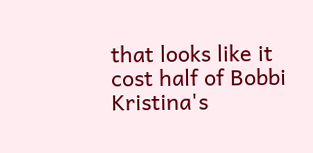that looks like it cost half of Bobbi Kristina's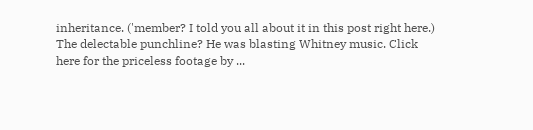inheritance. ('member? I told you all about it in this post right here.)
The delectable punchline? He was blasting Whitney music. Click here for the priceless footage by ...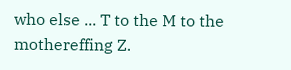who else ... T to the M to the mothereffing Z.